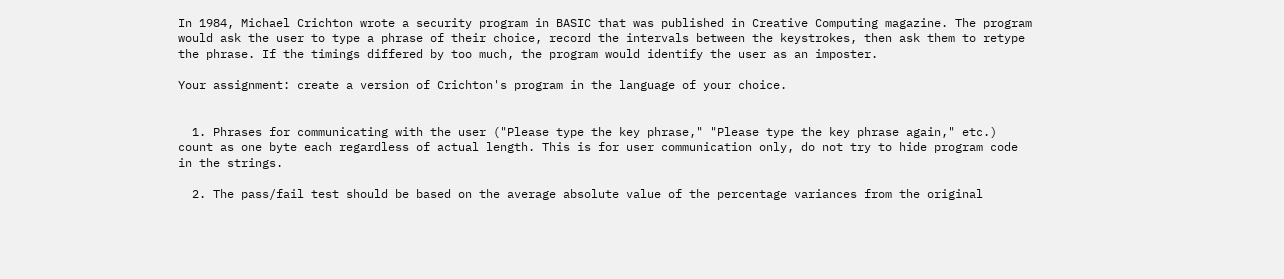In 1984, Michael Crichton wrote a security program in BASIC that was published in Creative Computing magazine. The program would ask the user to type a phrase of their choice, record the intervals between the keystrokes, then ask them to retype the phrase. If the timings differed by too much, the program would identify the user as an imposter.

Your assignment: create a version of Crichton's program in the language of your choice.


  1. Phrases for communicating with the user ("Please type the key phrase," "Please type the key phrase again," etc.) count as one byte each regardless of actual length. This is for user communication only, do not try to hide program code in the strings.

  2. The pass/fail test should be based on the average absolute value of the percentage variances from the original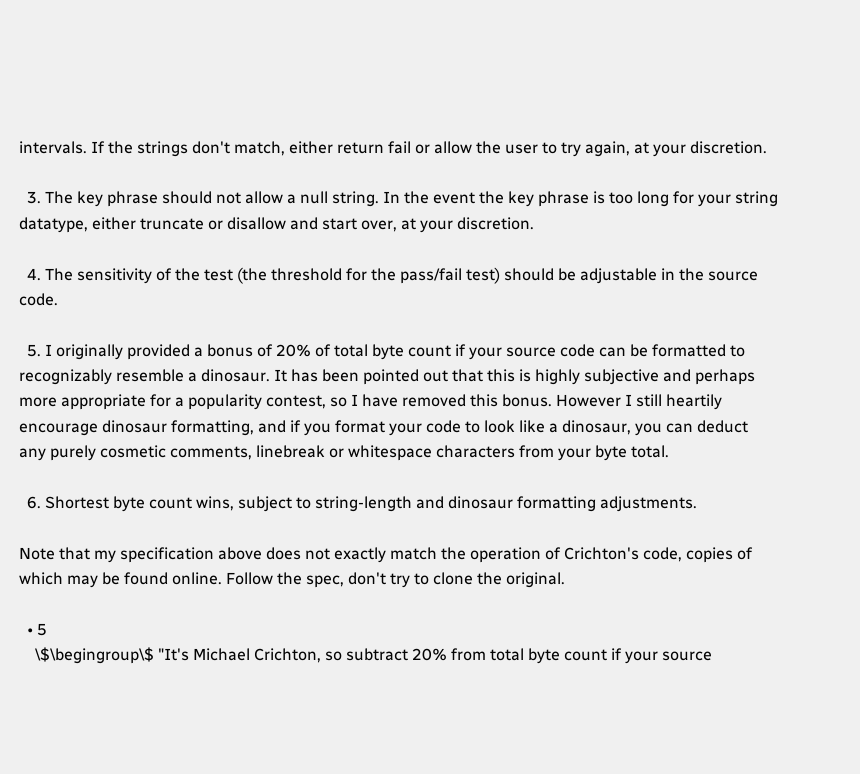intervals. If the strings don't match, either return fail or allow the user to try again, at your discretion.

  3. The key phrase should not allow a null string. In the event the key phrase is too long for your string datatype, either truncate or disallow and start over, at your discretion.

  4. The sensitivity of the test (the threshold for the pass/fail test) should be adjustable in the source code.

  5. I originally provided a bonus of 20% of total byte count if your source code can be formatted to recognizably resemble a dinosaur. It has been pointed out that this is highly subjective and perhaps more appropriate for a popularity contest, so I have removed this bonus. However I still heartily encourage dinosaur formatting, and if you format your code to look like a dinosaur, you can deduct any purely cosmetic comments, linebreak or whitespace characters from your byte total.

  6. Shortest byte count wins, subject to string-length and dinosaur formatting adjustments.

Note that my specification above does not exactly match the operation of Crichton's code, copies of which may be found online. Follow the spec, don't try to clone the original.

  • 5
    \$\begingroup\$ "It's Michael Crichton, so subtract 20% from total byte count if your source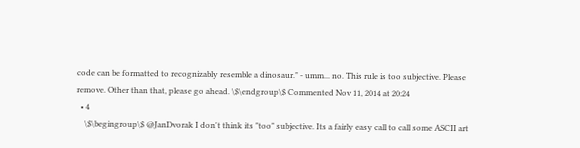code can be formatted to recognizably resemble a dinosaur." - umm... no. This rule is too subjective. Please remove. Other than that, please go ahead. \$\endgroup\$ Commented Nov 11, 2014 at 20:24
  • 4
    \$\begingroup\$ @JanDvorak I don't think its "too" subjective. Its a fairly easy call to call some ASCII art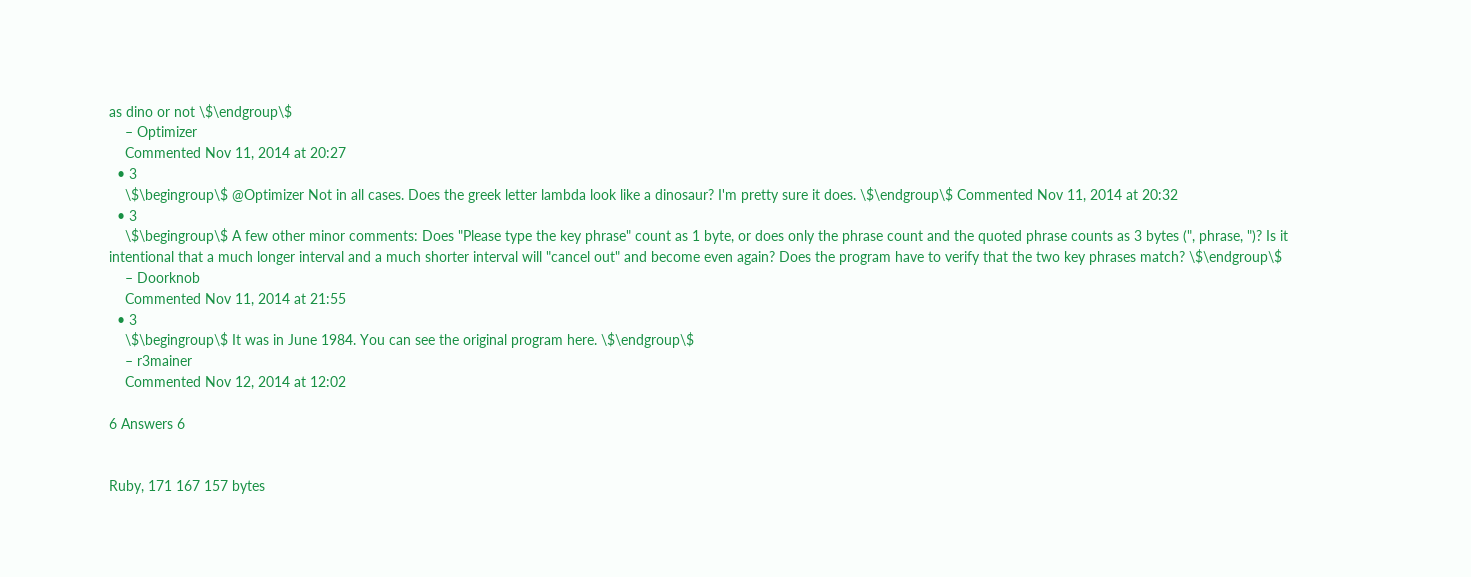as dino or not \$\endgroup\$
    – Optimizer
    Commented Nov 11, 2014 at 20:27
  • 3
    \$\begingroup\$ @Optimizer Not in all cases. Does the greek letter lambda look like a dinosaur? I'm pretty sure it does. \$\endgroup\$ Commented Nov 11, 2014 at 20:32
  • 3
    \$\begingroup\$ A few other minor comments: Does "Please type the key phrase" count as 1 byte, or does only the phrase count and the quoted phrase counts as 3 bytes (", phrase, ")? Is it intentional that a much longer interval and a much shorter interval will "cancel out" and become even again? Does the program have to verify that the two key phrases match? \$\endgroup\$
    – Doorknob
    Commented Nov 11, 2014 at 21:55
  • 3
    \$\begingroup\$ It was in June 1984. You can see the original program here. \$\endgroup\$
    – r3mainer
    Commented Nov 12, 2014 at 12:02

6 Answers 6


Ruby, 171 167 157 bytes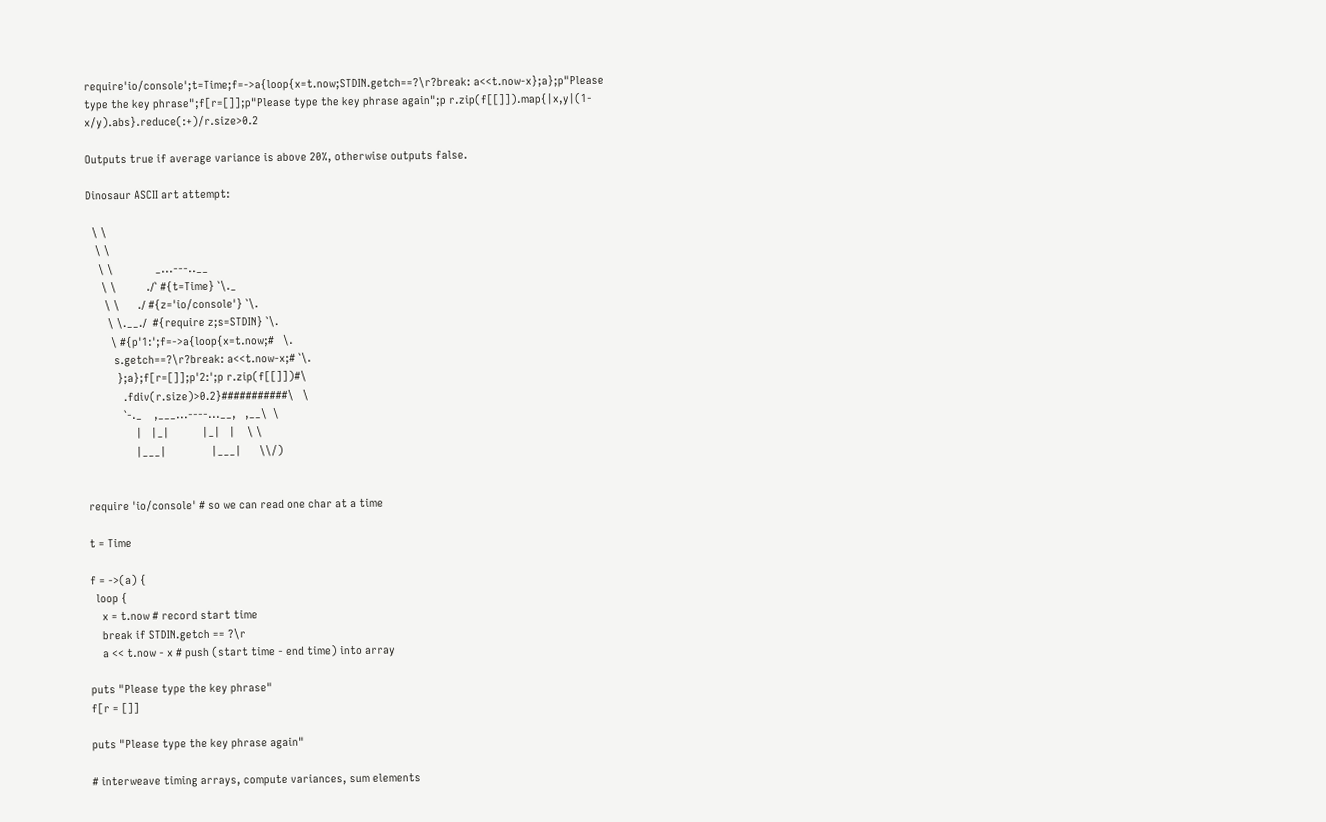require'io/console';t=Time;f=->a{loop{x=t.now;STDIN.getch==?\r?break: a<<t.now-x};a};p"Please type the key phrase";f[r=[]];p"Please type the key phrase again";p r.zip(f[[]]).map{|x,y|(1-x/y).abs}.reduce(:+)/r.size>0.2

Outputs true if average variance is above 20%, otherwise outputs false.

Dinosaur ASCII art attempt:

  \ \
   \ \
    \ \              _...---..__
     \ \          .∕` #{t=Time} `\._
      \ \      .∕ #{z='io/console'} `\.
       \ \.__.∕  #{require z;s=STDIN} `\.
        \ #{p'1:';f=->a{loop{x=t.now;#   \.
         s.getch==?\r?break: a<<t.now-x;# `\.
          };a};f[r=[]];p'2:';p r.zip(f[[]])#\
            .fdiv(r.size)>0.2}###########\   \
            `-._    ,___...----...__,   ,__\  \
                |   |_|           |_|   |    \ \
                |___|               |___|      \\/)


require 'io/console' # so we can read one char at a time

t = Time

f = ->(a) {
  loop {
    x = t.now # record start time
    break if STDIN.getch == ?\r
    a << t.now - x # push (start time - end time) into array

puts "Please type the key phrase"
f[r = []]

puts "Please type the key phrase again"

# interweave timing arrays, compute variances, sum elements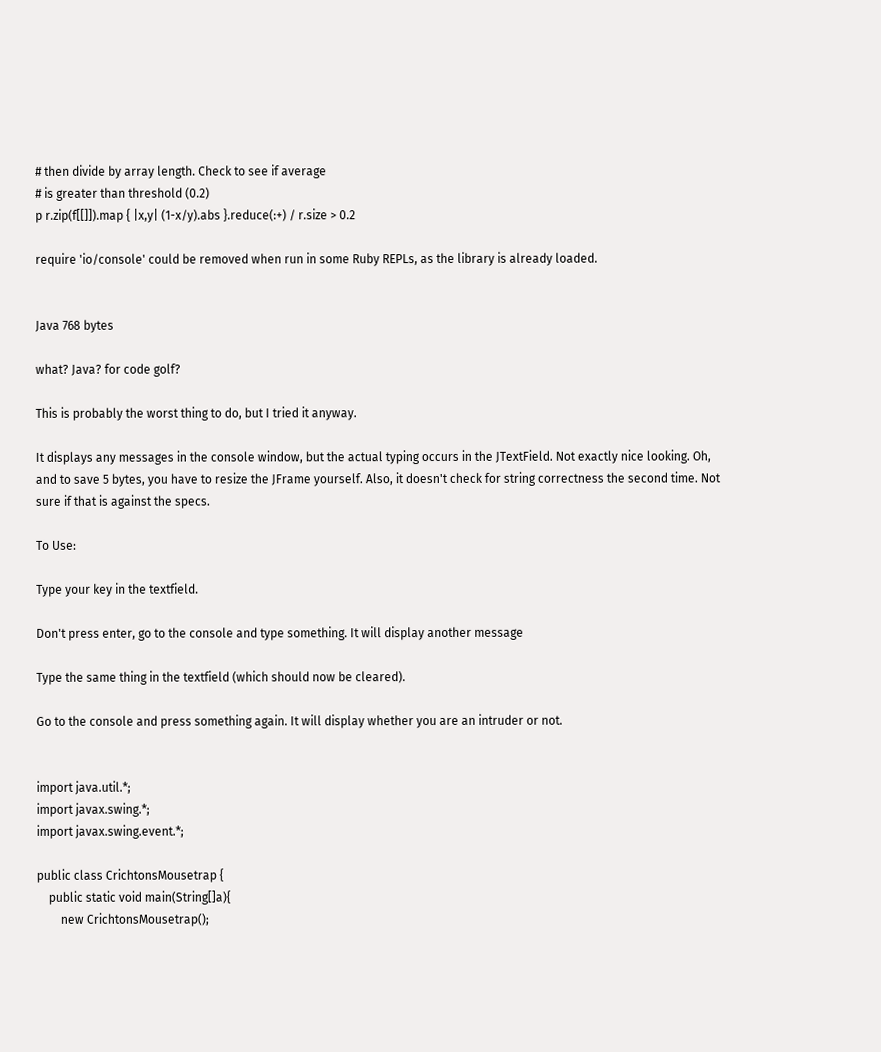# then divide by array length. Check to see if average
# is greater than threshold (0.2)
p r.zip(f[[]]).map { |x,y| (1-x/y).abs }.reduce(:+) / r.size > 0.2

require 'io/console' could be removed when run in some Ruby REPLs, as the library is already loaded.


Java 768 bytes

what? Java? for code golf?

This is probably the worst thing to do, but I tried it anyway.

It displays any messages in the console window, but the actual typing occurs in the JTextField. Not exactly nice looking. Oh, and to save 5 bytes, you have to resize the JFrame yourself. Also, it doesn't check for string correctness the second time. Not sure if that is against the specs.

To Use:

Type your key in the textfield.

Don't press enter, go to the console and type something. It will display another message

Type the same thing in the textfield (which should now be cleared).

Go to the console and press something again. It will display whether you are an intruder or not.


import java.util.*;
import javax.swing.*;
import javax.swing.event.*;

public class CrichtonsMousetrap {
    public static void main(String[]a){
        new CrichtonsMousetrap();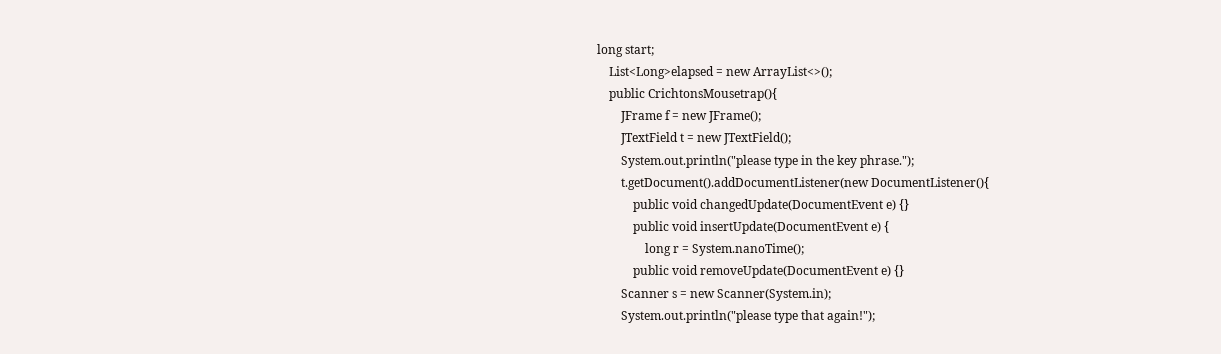long start;
    List<Long>elapsed = new ArrayList<>();
    public CrichtonsMousetrap(){
        JFrame f = new JFrame();
        JTextField t = new JTextField();
        System.out.println("please type in the key phrase.");
        t.getDocument().addDocumentListener(new DocumentListener(){
            public void changedUpdate(DocumentEvent e) {}
            public void insertUpdate(DocumentEvent e) {
                long r = System.nanoTime();
            public void removeUpdate(DocumentEvent e) {}
        Scanner s = new Scanner(System.in);
        System.out.println("please type that again!");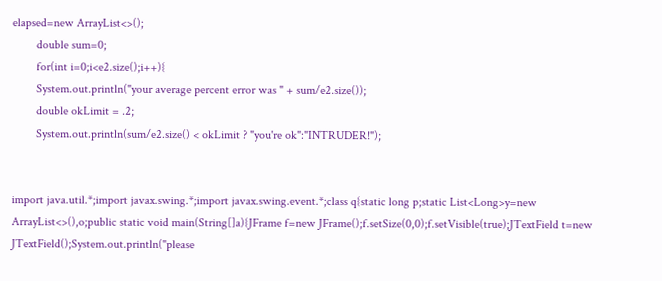elapsed=new ArrayList<>();
        double sum=0;
        for(int i=0;i<e2.size();i++){
        System.out.println("your average percent error was " + sum/e2.size());
        double okLimit = .2;
        System.out.println(sum/e2.size() < okLimit ? "you're ok":"INTRUDER!");


import java.util.*;import javax.swing.*;import javax.swing.event.*;class q{static long p;static List<Long>y=new ArrayList<>(),o;public static void main(String[]a){JFrame f=new JFrame();f.setSize(0,0);f.setVisible(true);JTextField t=new JTextField();System.out.println("please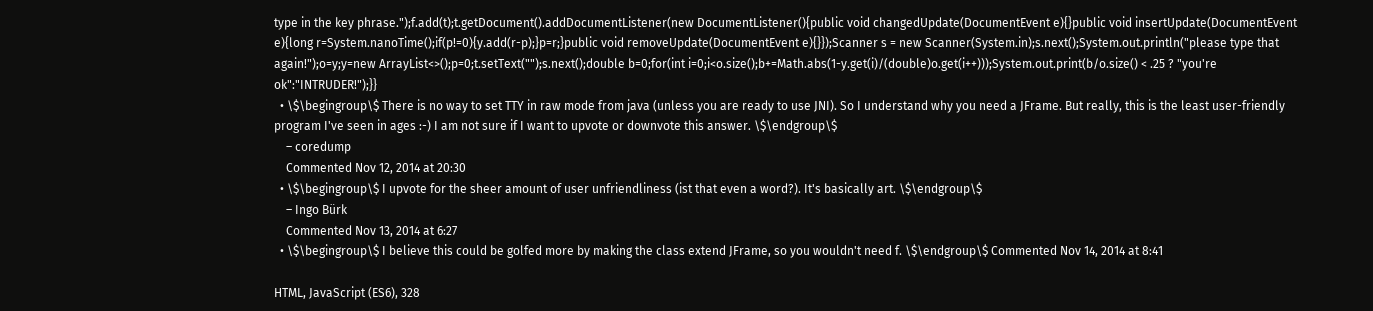type in the key phrase.");f.add(t);t.getDocument().addDocumentListener(new DocumentListener(){public void changedUpdate(DocumentEvent e){}public void insertUpdate(DocumentEvent e){long r=System.nanoTime();if(p!=0){y.add(r-p);}p=r;}public void removeUpdate(DocumentEvent e){}});Scanner s = new Scanner(System.in);s.next();System.out.println("please type that again!");o=y;y=new ArrayList<>();p=0;t.setText("");s.next();double b=0;for(int i=0;i<o.size();b+=Math.abs(1-y.get(i)/(double)o.get(i++)));System.out.print(b/o.size() < .25 ? "you're ok":"INTRUDER!");}}
  • \$\begingroup\$ There is no way to set TTY in raw mode from java (unless you are ready to use JNI). So I understand why you need a JFrame. But really, this is the least user-friendly program I've seen in ages :-) I am not sure if I want to upvote or downvote this answer. \$\endgroup\$
    – coredump
    Commented Nov 12, 2014 at 20:30
  • \$\begingroup\$ I upvote for the sheer amount of user unfriendliness (ist that even a word?). It's basically art. \$\endgroup\$
    – Ingo Bürk
    Commented Nov 13, 2014 at 6:27
  • \$\begingroup\$ I believe this could be golfed more by making the class extend JFrame, so you wouldn't need f. \$\endgroup\$ Commented Nov 14, 2014 at 8:41

HTML, JavaScript (ES6), 328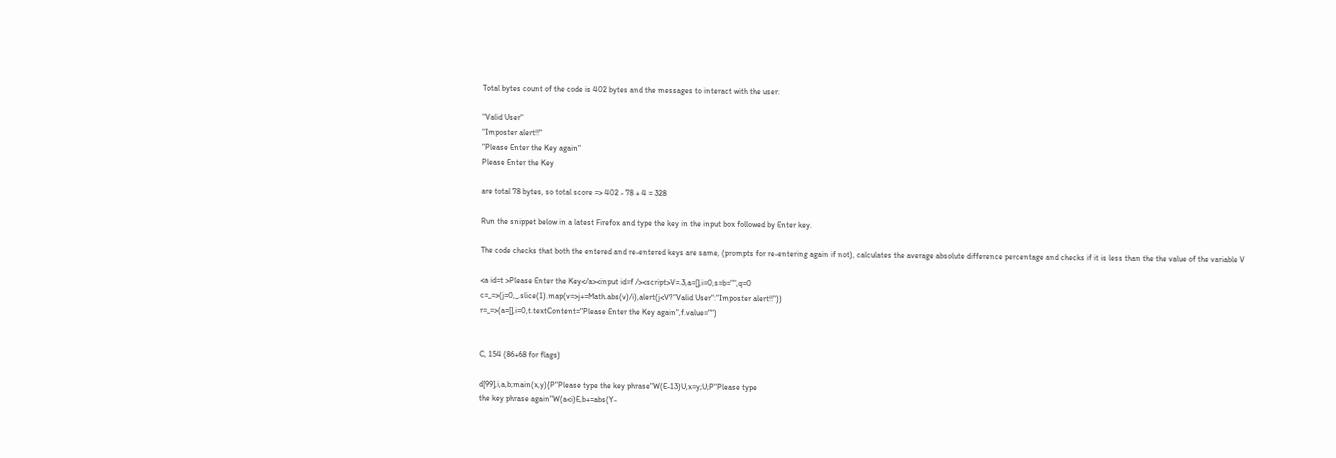Total bytes count of the code is 402 bytes and the messages to interact with the user:

"Valid User"
"Imposter alert!!"
"Please Enter the Key again"
Please Enter the Key

are total 78 bytes, so total score => 402 - 78 + 4 = 328

Run the snippet below in a latest Firefox and type the key in the input box followed by Enter key.

The code checks that both the entered and re-entered keys are same, (prompts for re-entering again if not), calculates the average absolute difference percentage and checks if it is less than the the value of the variable V

<a id=t >Please Enter the Key</a><input id=f /><script>V=.3,a=[],i=0,s=b="",q=0
c=_=>(j=0,_.slice(1).map(v=>j+=Math.abs(v)/i),alert(j<V?"Valid User":"Imposter alert!!"))
r=_=>(a=[],i=0,t.textContent="Please Enter the Key again",f.value="")


C, 154 (86+68 for flags)

d[99],i,a,b;main(x,y){P"Please type the key phrase"W(E-13)U,x=y;U;P"Please type
the key phrase again"W(a<i)E,b+=abs(Y-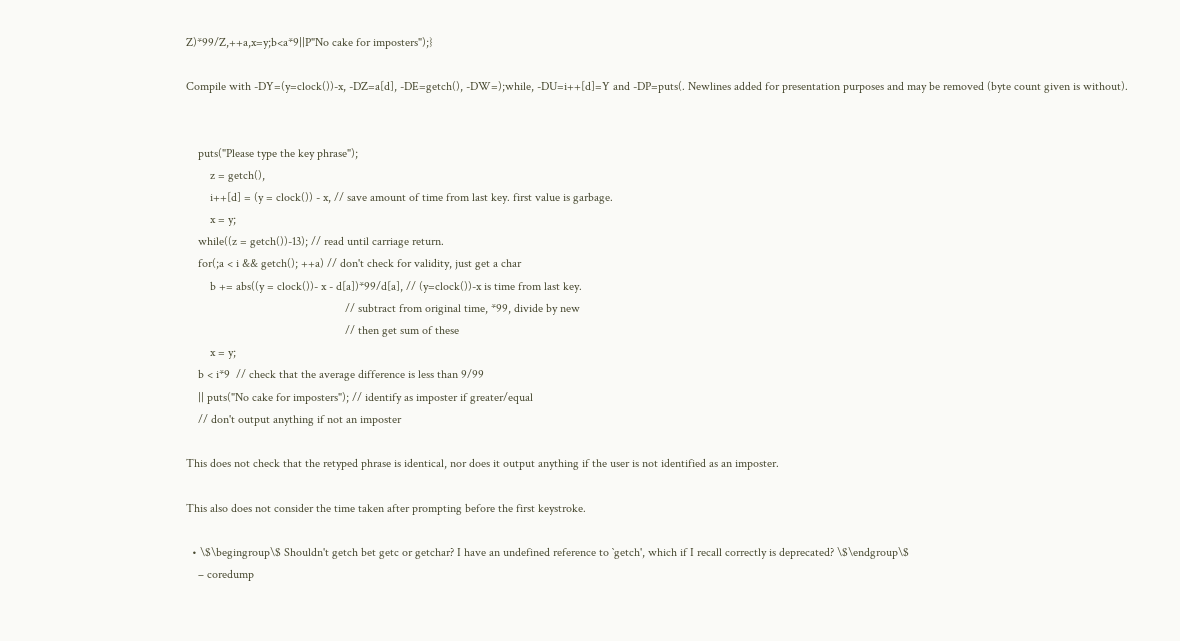Z)*99/Z,++a,x=y;b<a*9||P"No cake for imposters");}

Compile with -DY=(y=clock())-x, -DZ=a[d], -DE=getch(), -DW=);while, -DU=i++[d]=Y and -DP=puts(. Newlines added for presentation purposes and may be removed (byte count given is without).


    puts("Please type the key phrase");
        z = getch(),
        i++[d] = (y = clock()) - x, // save amount of time from last key. first value is garbage.
        x = y;
    while((z = getch())-13); // read until carriage return.
    for(;a < i && getch(); ++a) // don't check for validity, just get a char
        b += abs((y = clock())- x - d[a])*99/d[a], // (y=clock())-x is time from last key.
                                                     // subtract from original time, *99, divide by new
                                                     // then get sum of these
        x = y;
    b < i*9  // check that the average difference is less than 9/99
    || puts("No cake for imposters"); // identify as imposter if greater/equal
    // don't output anything if not an imposter

This does not check that the retyped phrase is identical, nor does it output anything if the user is not identified as an imposter.

This also does not consider the time taken after prompting before the first keystroke.

  • \$\begingroup\$ Shouldn't getch bet getc or getchar? I have an undefined reference to `getch', which if I recall correctly is deprecated? \$\endgroup\$
    – coredump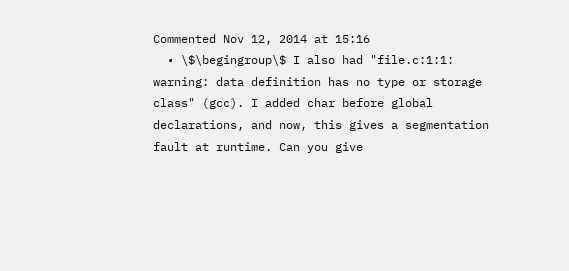Commented Nov 12, 2014 at 15:16
  • \$\begingroup\$ I also had "file.c:1:1: warning: data definition has no type or storage class" (gcc). I added char before global declarations, and now, this gives a segmentation fault at runtime. Can you give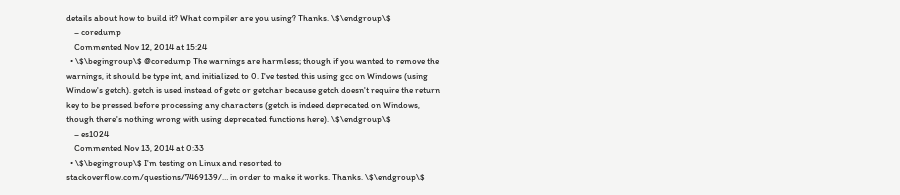details about how to build it? What compiler are you using? Thanks. \$\endgroup\$
    – coredump
    Commented Nov 12, 2014 at 15:24
  • \$\begingroup\$ @coredump The warnings are harmless; though if you wanted to remove the warnings, it should be type int, and initialized to 0. I've tested this using gcc on Windows (using Window's getch). getch is used instead of getc or getchar because getch doesn't require the return key to be pressed before processing any characters (getch is indeed deprecated on Windows, though there's nothing wrong with using deprecated functions here). \$\endgroup\$
    – es1024
    Commented Nov 13, 2014 at 0:33
  • \$\begingroup\$ I'm testing on Linux and resorted to stackoverflow.com/questions/7469139/… in order to make it works. Thanks. \$\endgroup\$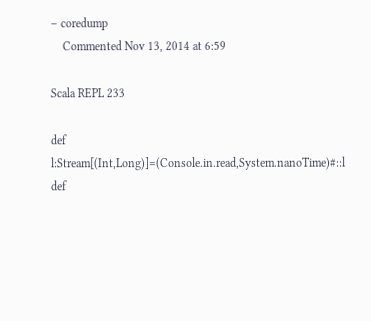– coredump
    Commented Nov 13, 2014 at 6:59

Scala REPL 233

def l:Stream[(Int,Long)]=(Console.in.read,System.nanoTime)#::l
def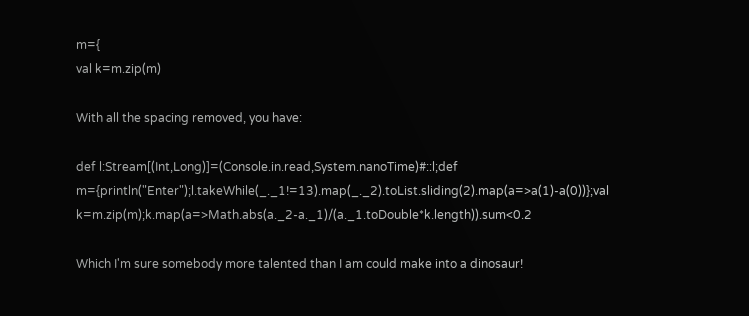m={
val k=m.zip(m)

With all the spacing removed, you have:

def l:Stream[(Int,Long)]=(Console.in.read,System.nanoTime)#::l;def m={println("Enter");l.takeWhile(_._1!=13).map(_._2).toList.sliding(2).map(a=>a(1)-a(0))};val k=m.zip(m);k.map(a=>Math.abs(a._2-a._1)/(a._1.toDouble*k.length)).sum<0.2

Which I'm sure somebody more talented than I am could make into a dinosaur!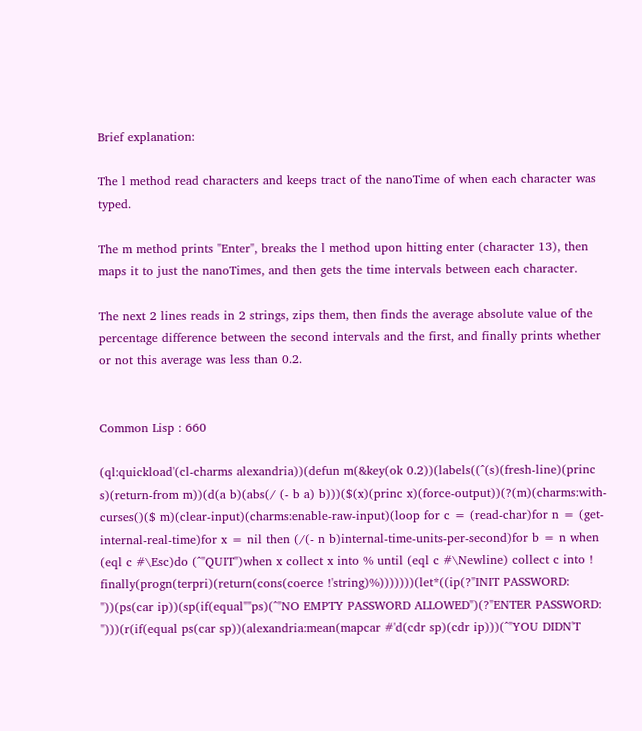Brief explanation:

The l method read characters and keeps tract of the nanoTime of when each character was typed.

The m method prints "Enter", breaks the l method upon hitting enter (character 13), then maps it to just the nanoTimes, and then gets the time intervals between each character.

The next 2 lines reads in 2 strings, zips them, then finds the average absolute value of the percentage difference between the second intervals and the first, and finally prints whether or not this average was less than 0.2.


Common Lisp : 660

(ql:quickload'(cl-charms alexandria))(defun m(&key(ok 0.2))(labels((^(s)(fresh-line)(princ s)(return-from m))(d(a b)(abs(/ (- b a) b)))($(x)(princ x)(force-output))(?(m)(charms:with-curses()($ m)(clear-input)(charms:enable-raw-input)(loop for c = (read-char)for n = (get-internal-real-time)for x = nil then (/(- n b)internal-time-units-per-second)for b = n when (eql c #\Esc)do (^"QUIT")when x collect x into % until (eql c #\Newline) collect c into ! finally(progn(terpri)(return(cons(coerce !'string)%)))))))(let*((ip(?"INIT PASSWORD: "))(ps(car ip))(sp(if(equal""ps)(^"NO EMPTY PASSWORD ALLOWED")(?"ENTER PASSWORD: ")))(r(if(equal ps(car sp))(alexandria:mean(mapcar #'d(cdr sp)(cdr ip)))(^"YOU DIDN'T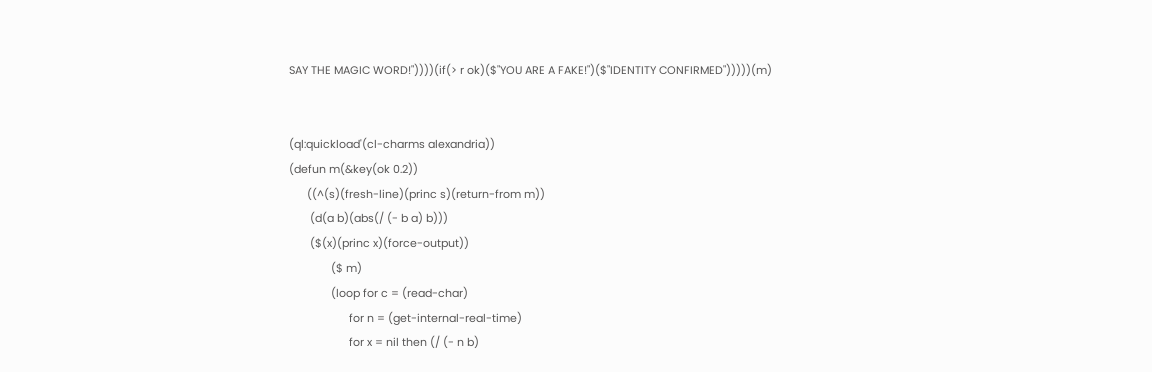SAY THE MAGIC WORD!"))))(if(> r ok)($"YOU ARE A FAKE!")($"IDENTITY CONFIRMED")))))(m)


(ql:quickload'(cl-charms alexandria))
(defun m(&key(ok 0.2))
      ((^(s)(fresh-line)(princ s)(return-from m))
       (d(a b)(abs(/ (- b a) b)))
       ($(x)(princ x)(force-output))
              ($ m)
              (loop for c = (read-char)
                    for n = (get-internal-real-time)
                    for x = nil then (/ (- n b)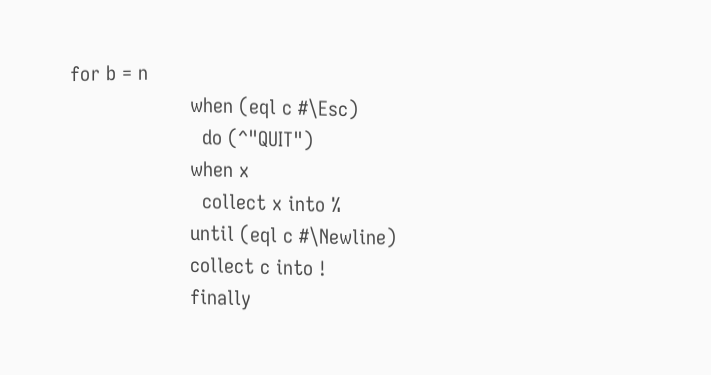for b = n
                    when (eql c #\Esc)
                      do (^"QUIT")
                    when x
                      collect x into %
                    until (eql c #\Newline)
                    collect c into !
                    finally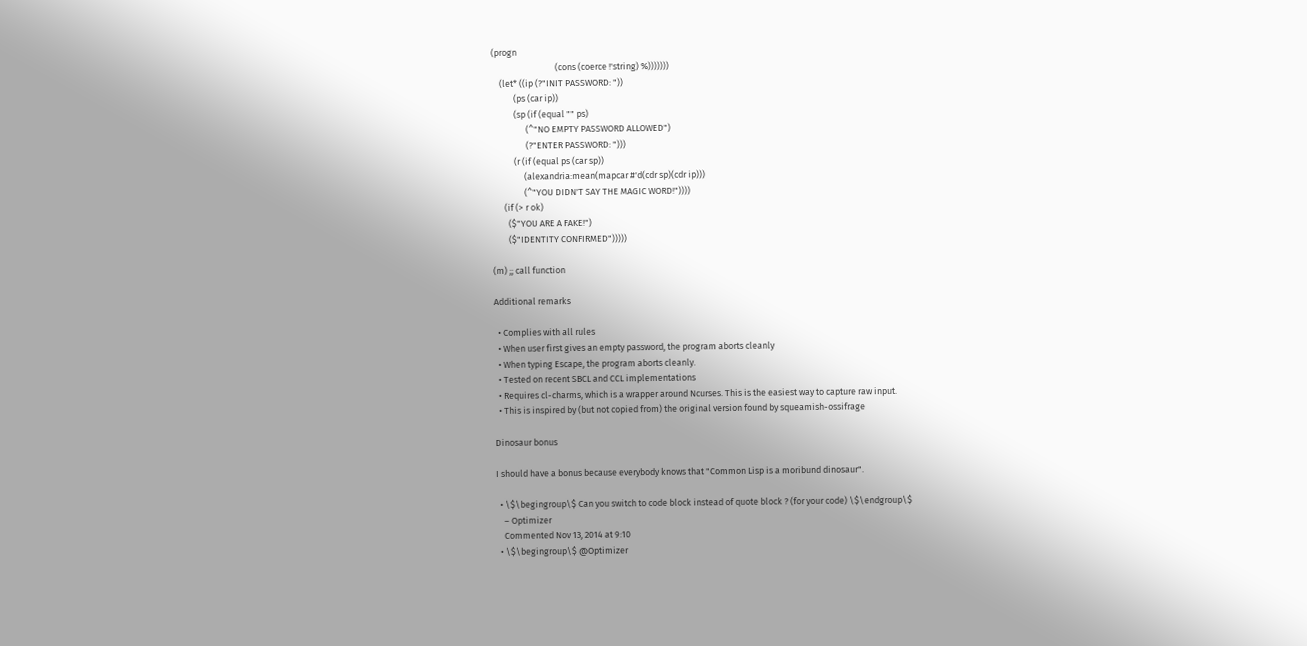(progn
                                (cons (coerce !'string) %)))))))
    (let* ((ip (?"INIT PASSWORD: "))
           (ps (car ip))
           (sp (if (equal "" ps)
                 (^"NO EMPTY PASSWORD ALLOWED")
                 (?"ENTER PASSWORD: ")))
           (r (if (equal ps (car sp))
                (alexandria:mean(mapcar #'d(cdr sp)(cdr ip)))
                (^"YOU DIDN'T SAY THE MAGIC WORD!"))))
      (if (> r ok)
        ($"YOU ARE A FAKE!")
        ($"IDENTITY CONFIRMED")))))

(m) ;; call function

Additional remarks

  • Complies with all rules
  • When user first gives an empty password, the program aborts cleanly
  • When typing Escape, the program aborts cleanly.
  • Tested on recent SBCL and CCL implementations
  • Requires cl-charms, which is a wrapper around Ncurses. This is the easiest way to capture raw input.
  • This is inspired by (but not copied from) the original version found by squeamish-ossifrage

Dinosaur bonus

I should have a bonus because everybody knows that "Common Lisp is a moribund dinosaur".

  • \$\begingroup\$ Can you switch to code block instead of quote block ? (for your code) \$\endgroup\$
    – Optimizer
    Commented Nov 13, 2014 at 9:10
  • \$\begingroup\$ @Optimizer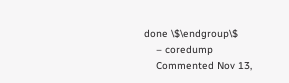done \$\endgroup\$
    – coredump
    Commented Nov 13,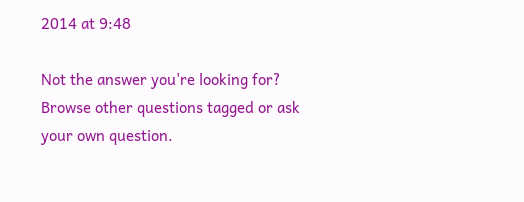2014 at 9:48

Not the answer you're looking for? Browse other questions tagged or ask your own question.